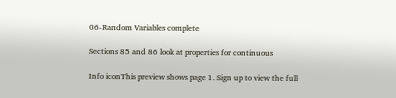06-Random Variables complete

Sections 85 and 86 look at properties for continuous

Info iconThis preview shows page 1. Sign up to view the full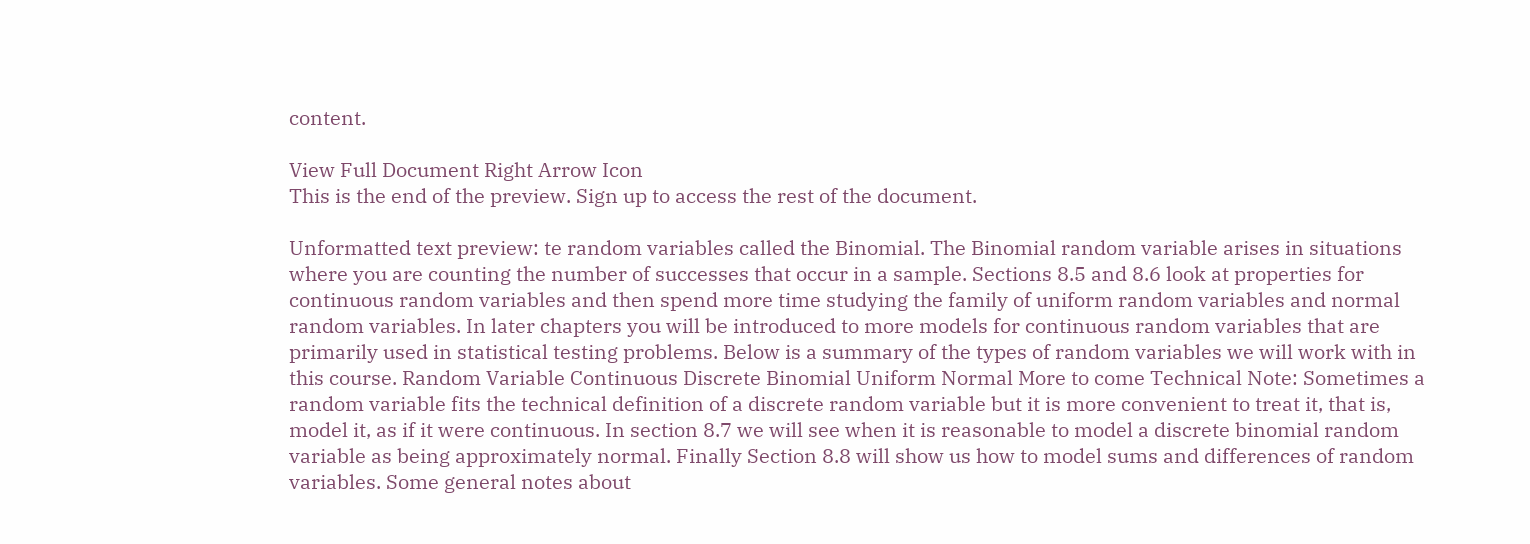content.

View Full Document Right Arrow Icon
This is the end of the preview. Sign up to access the rest of the document.

Unformatted text preview: te random variables called the Binomial. The Binomial random variable arises in situations where you are counting the number of successes that occur in a sample. Sections 8.5 and 8.6 look at properties for continuous random variables and then spend more time studying the family of uniform random variables and normal random variables. In later chapters you will be introduced to more models for continuous random variables that are primarily used in statistical testing problems. Below is a summary of the types of random variables we will work with in this course. Random Variable Continuous Discrete Binomial Uniform Normal More to come Technical Note: Sometimes a random variable fits the technical definition of a discrete random variable but it is more convenient to treat it, that is, model it, as if it were continuous. In section 8.7 we will see when it is reasonable to model a discrete binomial random variable as being approximately normal. Finally Section 8.8 will show us how to model sums and differences of random variables. Some general notes about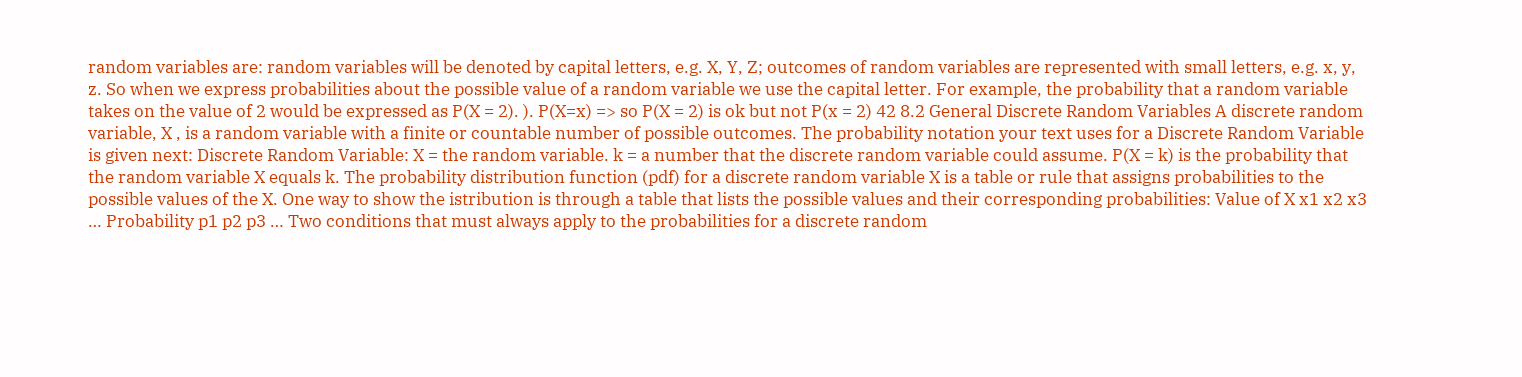random variables are: random variables will be denoted by capital letters, e.g. X, Y, Z; outcomes of random variables are represented with small letters, e.g. x, y, z. So when we express probabilities about the possible value of a random variable we use the capital letter. For example, the probability that a random variable takes on the value of 2 would be expressed as P(X = 2). ). P(X=x) => so P(X = 2) is ok but not P(x = 2) 42 8.2 General Discrete Random Variables A discrete random variable, X , is a random variable with a finite or countable number of possible outcomes. The probability notation your text uses for a Discrete Random Variable is given next: Discrete Random Variable: X = the random variable. k = a number that the discrete random variable could assume. P(X = k) is the probability that the random variable X equals k. The probability distribution function (pdf) for a discrete random variable X is a table or rule that assigns probabilities to the possible values of the X. One way to show the istribution is through a table that lists the possible values and their corresponding probabilities: Value of X x1 x2 x3 … Probability p1 p2 p3 … Two conditions that must always apply to the probabilities for a discrete random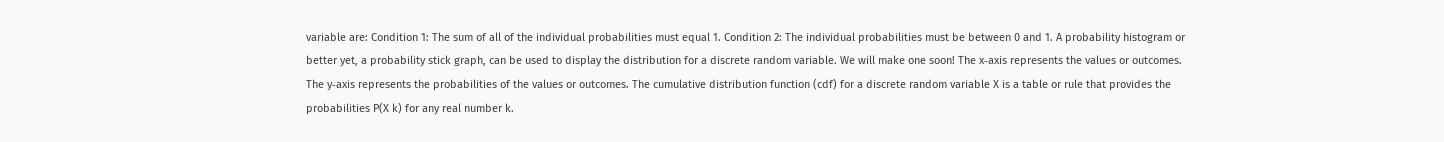variable are: Condition 1: The sum of all of the individual probabilities must equal 1. Condition 2: The individual probabilities must be between 0 and 1. A probability histogram or better yet, a probability stick graph, can be used to display the distribution for a discrete random variable. We will make one soon! The x‐axis represents the values or outcomes. The y‐axis represents the probabilities of the values or outcomes. The cumulative distribution function (cdf) for a discrete random variable X is a table or rule that provides the probabilities P(X k) for any real number k.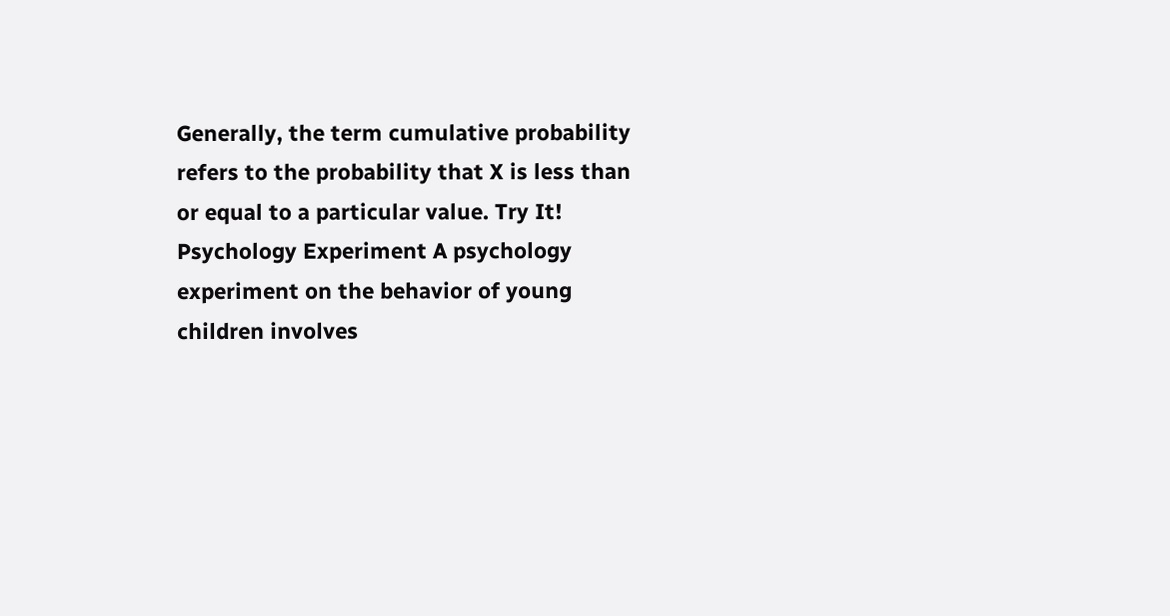Generally, the term cumulative probability refers to the probability that X is less than or equal to a particular value. Try It! Psychology Experiment A psychology experiment on the behavior of young children involves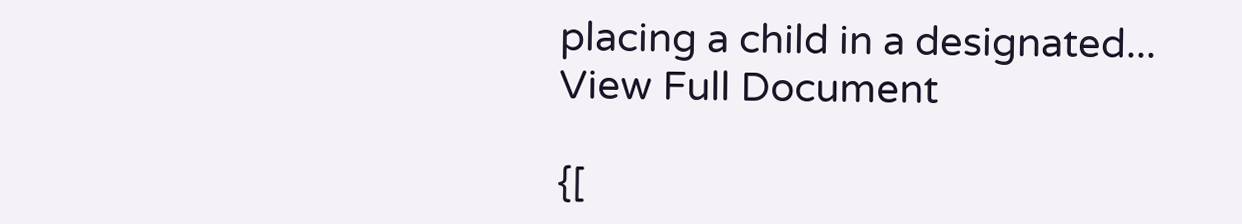placing a child in a designated...
View Full Document

{[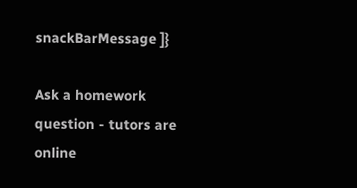snackBarMessage ]}

Ask a homework question - tutors are online